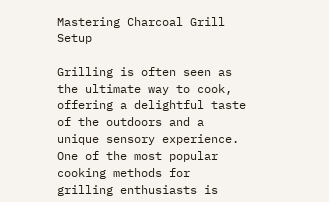Mastering Charcoal Grill Setup

Grilling is often seen as the ultimate way to cook, offering a delightful taste of the outdoors and a unique sensory experience. One of the most popular cooking methods for grilling enthusiasts is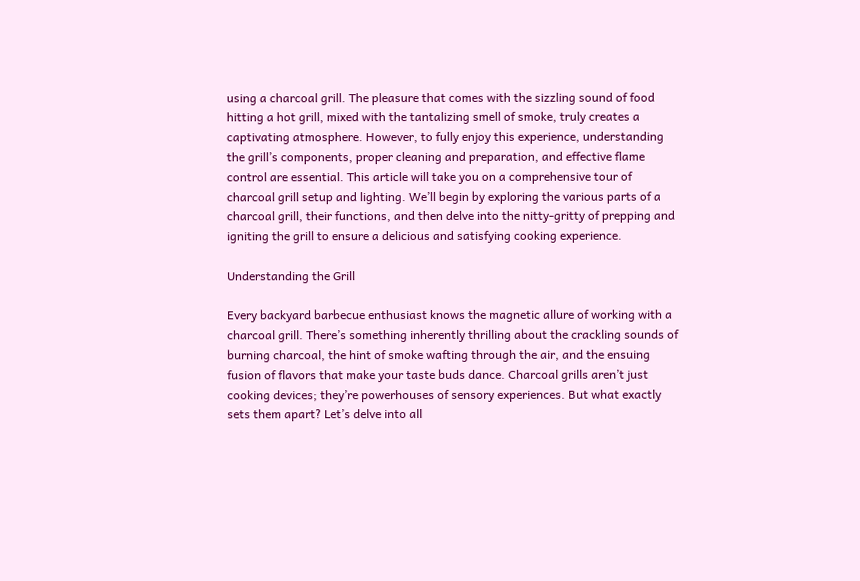using a charcoal grill. The pleasure that comes with the sizzling sound of food hitting a hot grill, mixed with the tantalizing smell of smoke, truly creates a captivating atmosphere. However, to fully enjoy this experience, understanding the grill’s components, proper cleaning and preparation, and effective flame control are essential. This article will take you on a comprehensive tour of charcoal grill setup and lighting. We’ll begin by exploring the various parts of a charcoal grill, their functions, and then delve into the nitty-gritty of prepping and igniting the grill to ensure a delicious and satisfying cooking experience.

Understanding the Grill

Every backyard barbecue enthusiast knows the magnetic allure of working with a charcoal grill. There’s something inherently thrilling about the crackling sounds of burning charcoal, the hint of smoke wafting through the air, and the ensuing fusion of flavors that make your taste buds dance. Charcoal grills aren’t just cooking devices; they’re powerhouses of sensory experiences. But what exactly sets them apart? Let’s delve into all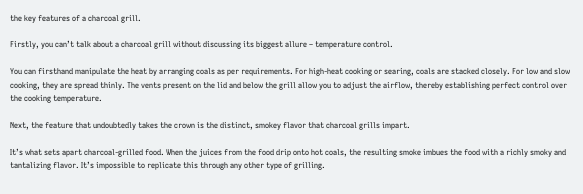the key features of a charcoal grill.

Firstly, you can’t talk about a charcoal grill without discussing its biggest allure – temperature control.

You can firsthand manipulate the heat by arranging coals as per requirements. For high-heat cooking or searing, coals are stacked closely. For low and slow cooking, they are spread thinly. The vents present on the lid and below the grill allow you to adjust the airflow, thereby establishing perfect control over the cooking temperature.

Next, the feature that undoubtedly takes the crown is the distinct, smokey flavor that charcoal grills impart.

It’s what sets apart charcoal-grilled food. When the juices from the food drip onto hot coals, the resulting smoke imbues the food with a richly smoky and tantalizing flavor. It’s impossible to replicate this through any other type of grilling.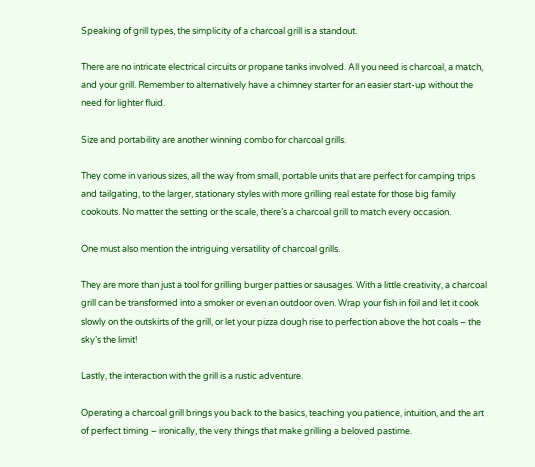Speaking of grill types, the simplicity of a charcoal grill is a standout.

There are no intricate electrical circuits or propane tanks involved. All you need is charcoal, a match, and your grill. Remember to alternatively have a chimney starter for an easier start-up without the need for lighter fluid.

Size and portability are another winning combo for charcoal grills.

They come in various sizes, all the way from small, portable units that are perfect for camping trips and tailgating, to the larger, stationary styles with more grilling real estate for those big family cookouts. No matter the setting or the scale, there’s a charcoal grill to match every occasion.

One must also mention the intriguing versatility of charcoal grills.

They are more than just a tool for grilling burger patties or sausages. With a little creativity, a charcoal grill can be transformed into a smoker or even an outdoor oven. Wrap your fish in foil and let it cook slowly on the outskirts of the grill, or let your pizza dough rise to perfection above the hot coals – the sky’s the limit!

Lastly, the interaction with the grill is a rustic adventure.

Operating a charcoal grill brings you back to the basics, teaching you patience, intuition, and the art of perfect timing – ironically, the very things that make grilling a beloved pastime.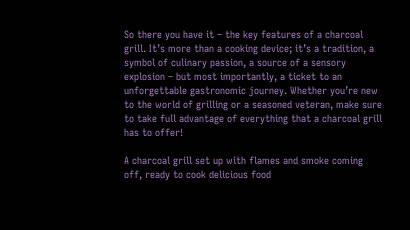So there you have it – the key features of a charcoal grill. It’s more than a cooking device; it’s a tradition, a symbol of culinary passion, a source of a sensory explosion – but most importantly, a ticket to an unforgettable gastronomic journey. Whether you’re new to the world of grilling or a seasoned veteran, make sure to take full advantage of everything that a charcoal grill has to offer!

A charcoal grill set up with flames and smoke coming off, ready to cook delicious food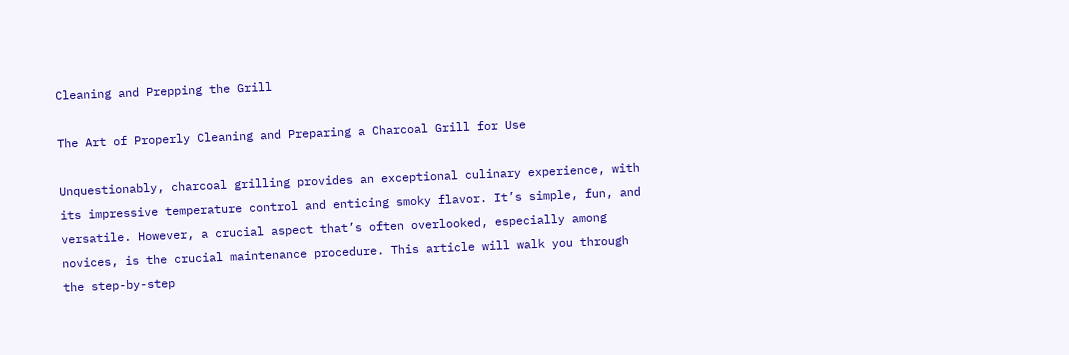Cleaning and Prepping the Grill

The Art of Properly Cleaning and Preparing a Charcoal Grill for Use

Unquestionably, charcoal grilling provides an exceptional culinary experience, with its impressive temperature control and enticing smoky flavor. It’s simple, fun, and versatile. However, a crucial aspect that’s often overlooked, especially among novices, is the crucial maintenance procedure. This article will walk you through the step-by-step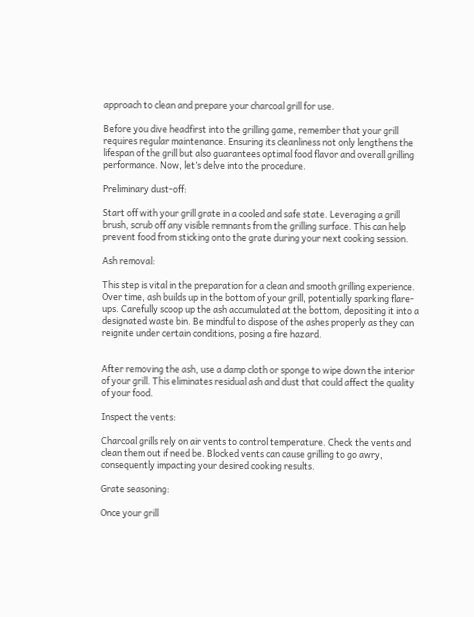approach to clean and prepare your charcoal grill for use.

Before you dive headfirst into the grilling game, remember that your grill requires regular maintenance. Ensuring its cleanliness not only lengthens the lifespan of the grill but also guarantees optimal food flavor and overall grilling performance. Now, let’s delve into the procedure.

Preliminary dust-off:

Start off with your grill grate in a cooled and safe state. Leveraging a grill brush, scrub off any visible remnants from the grilling surface. This can help prevent food from sticking onto the grate during your next cooking session.

Ash removal:

This step is vital in the preparation for a clean and smooth grilling experience. Over time, ash builds up in the bottom of your grill, potentially sparking flare-ups. Carefully scoop up the ash accumulated at the bottom, depositing it into a designated waste bin. Be mindful to dispose of the ashes properly as they can reignite under certain conditions, posing a fire hazard.


After removing the ash, use a damp cloth or sponge to wipe down the interior of your grill. This eliminates residual ash and dust that could affect the quality of your food.

Inspect the vents:

Charcoal grills rely on air vents to control temperature. Check the vents and clean them out if need be. Blocked vents can cause grilling to go awry, consequently impacting your desired cooking results.

Grate seasoning:

Once your grill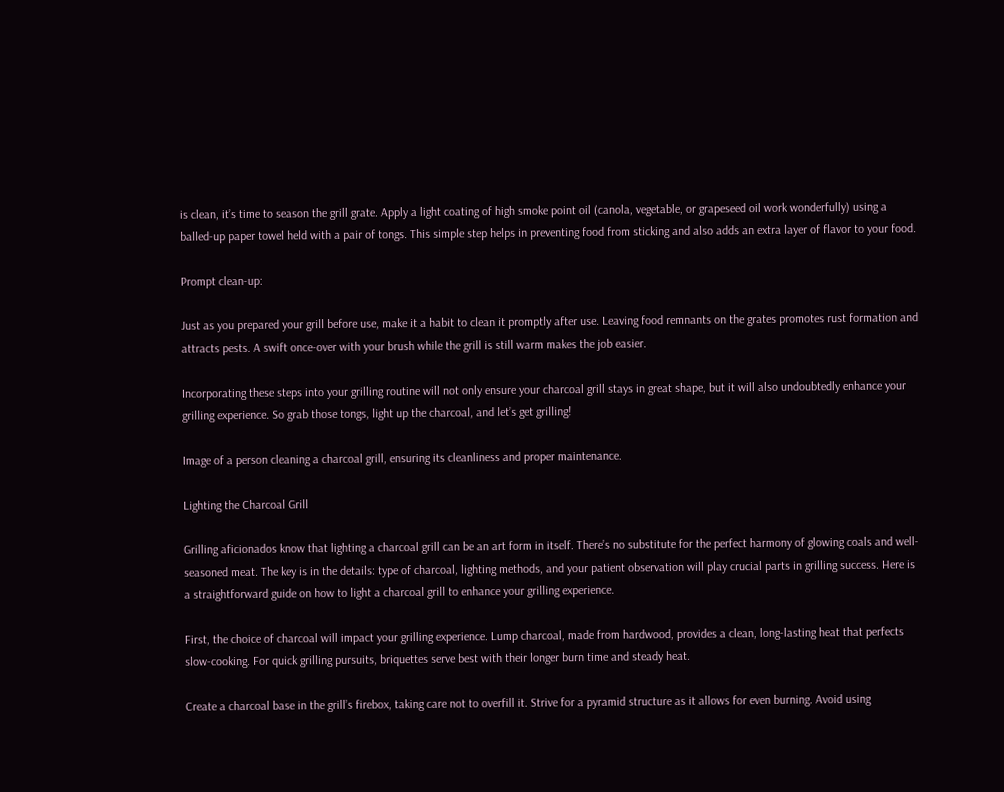is clean, it’s time to season the grill grate. Apply a light coating of high smoke point oil (canola, vegetable, or grapeseed oil work wonderfully) using a balled-up paper towel held with a pair of tongs. This simple step helps in preventing food from sticking and also adds an extra layer of flavor to your food.

Prompt clean-up:

Just as you prepared your grill before use, make it a habit to clean it promptly after use. Leaving food remnants on the grates promotes rust formation and attracts pests. A swift once-over with your brush while the grill is still warm makes the job easier.

Incorporating these steps into your grilling routine will not only ensure your charcoal grill stays in great shape, but it will also undoubtedly enhance your grilling experience. So grab those tongs, light up the charcoal, and let’s get grilling!

Image of a person cleaning a charcoal grill, ensuring its cleanliness and proper maintenance.

Lighting the Charcoal Grill

Grilling aficionados know that lighting a charcoal grill can be an art form in itself. There’s no substitute for the perfect harmony of glowing coals and well-seasoned meat. The key is in the details: type of charcoal, lighting methods, and your patient observation will play crucial parts in grilling success. Here is a straightforward guide on how to light a charcoal grill to enhance your grilling experience.

First, the choice of charcoal will impact your grilling experience. Lump charcoal, made from hardwood, provides a clean, long-lasting heat that perfects slow-cooking. For quick grilling pursuits, briquettes serve best with their longer burn time and steady heat.

Create a charcoal base in the grill’s firebox, taking care not to overfill it. Strive for a pyramid structure as it allows for even burning. Avoid using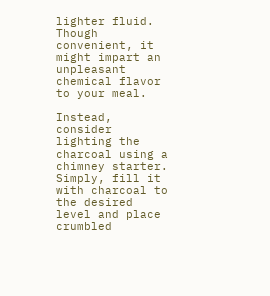lighter fluid. Though convenient, it might impart an unpleasant chemical flavor to your meal.

Instead, consider lighting the charcoal using a chimney starter. Simply, fill it with charcoal to the desired level and place crumbled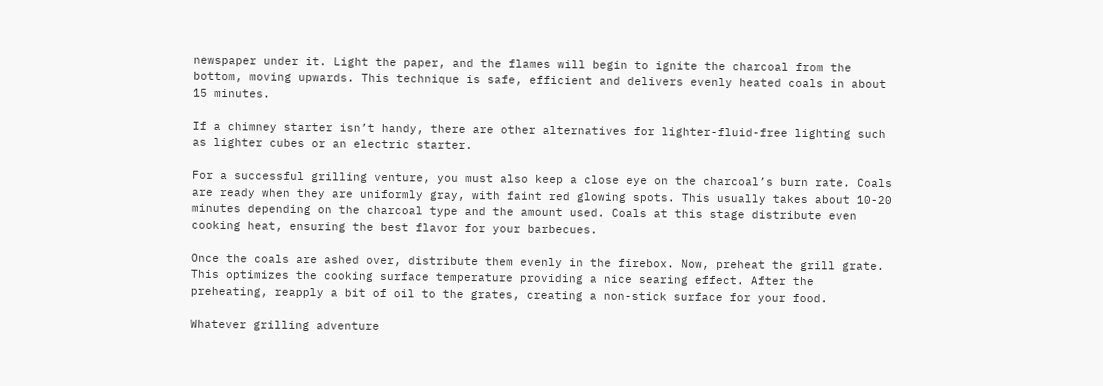newspaper under it. Light the paper, and the flames will begin to ignite the charcoal from the bottom, moving upwards. This technique is safe, efficient and delivers evenly heated coals in about 15 minutes.

If a chimney starter isn’t handy, there are other alternatives for lighter-fluid-free lighting such as lighter cubes or an electric starter.

For a successful grilling venture, you must also keep a close eye on the charcoal’s burn rate. Coals are ready when they are uniformly gray, with faint red glowing spots. This usually takes about 10-20 minutes depending on the charcoal type and the amount used. Coals at this stage distribute even cooking heat, ensuring the best flavor for your barbecues.

Once the coals are ashed over, distribute them evenly in the firebox. Now, preheat the grill grate. This optimizes the cooking surface temperature providing a nice searing effect. After the preheating, reapply a bit of oil to the grates, creating a non-stick surface for your food.

Whatever grilling adventure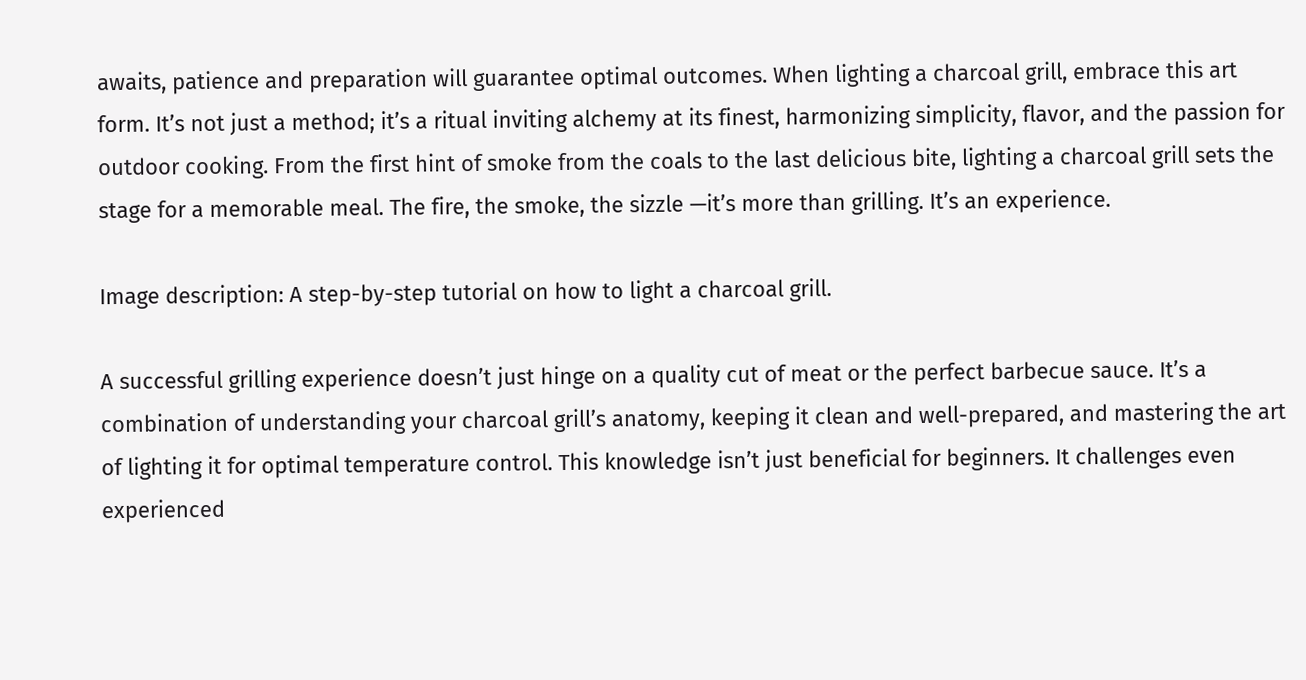awaits, patience and preparation will guarantee optimal outcomes. When lighting a charcoal grill, embrace this art form. It’s not just a method; it’s a ritual inviting alchemy at its finest, harmonizing simplicity, flavor, and the passion for outdoor cooking. From the first hint of smoke from the coals to the last delicious bite, lighting a charcoal grill sets the stage for a memorable meal. The fire, the smoke, the sizzle —it’s more than grilling. It’s an experience.

Image description: A step-by-step tutorial on how to light a charcoal grill.

A successful grilling experience doesn’t just hinge on a quality cut of meat or the perfect barbecue sauce. It’s a combination of understanding your charcoal grill’s anatomy, keeping it clean and well-prepared, and mastering the art of lighting it for optimal temperature control. This knowledge isn’t just beneficial for beginners. It challenges even experienced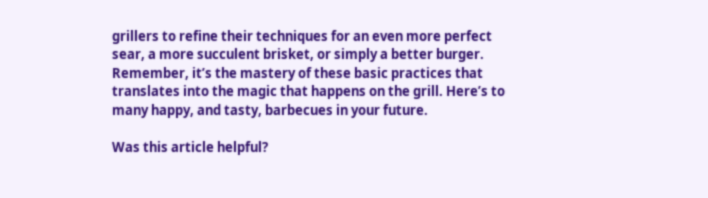grillers to refine their techniques for an even more perfect sear, a more succulent brisket, or simply a better burger. Remember, it’s the mastery of these basic practices that translates into the magic that happens on the grill. Here’s to many happy, and tasty, barbecues in your future.

Was this article helpful?